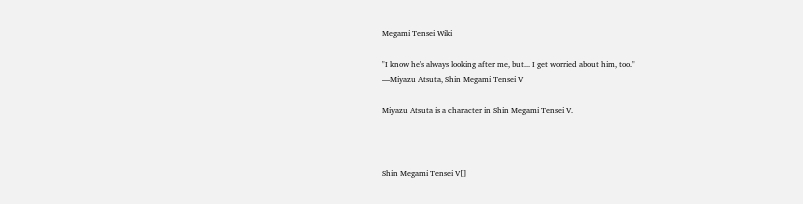Megami Tensei Wiki

"I know he's always looking after me, but... I get worried about him, too."
—Miyazu Atsuta, Shin Megami Tensei V

Miyazu Atsuta is a character in Shin Megami Tensei V.



Shin Megami Tensei V[]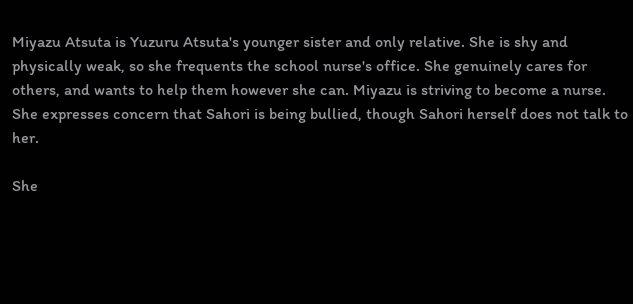Miyazu Atsuta is Yuzuru Atsuta's younger sister and only relative. She is shy and physically weak, so she frequents the school nurse's office. She genuinely cares for others, and wants to help them however she can. Miyazu is striving to become a nurse. She expresses concern that Sahori is being bullied, though Sahori herself does not talk to her.

She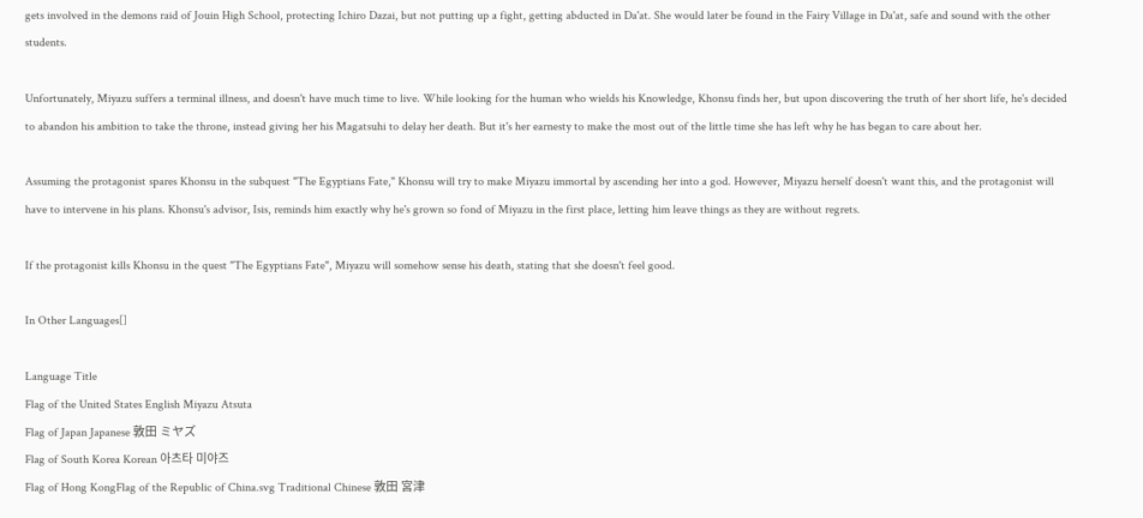gets involved in the demons raid of Jouin High School, protecting Ichiro Dazai, but not putting up a fight, getting abducted in Da'at. She would later be found in the Fairy Village in Da'at, safe and sound with the other students.

Unfortunately, Miyazu suffers a terminal illness, and doesn't have much time to live. While looking for the human who wields his Knowledge, Khonsu finds her, but upon discovering the truth of her short life, he's decided to abandon his ambition to take the throne, instead giving her his Magatsuhi to delay her death. But it's her earnesty to make the most out of the little time she has left why he has began to care about her.

Assuming the protagonist spares Khonsu in the subquest "The Egyptians Fate," Khonsu will try to make Miyazu immortal by ascending her into a god. However, Miyazu herself doesn't want this, and the protagonist will have to intervene in his plans. Khonsu's advisor, Isis, reminds him exactly why he's grown so fond of Miyazu in the first place, letting him leave things as they are without regrets.

If the protagonist kills Khonsu in the quest "The Egyptians Fate", Miyazu will somehow sense his death, stating that she doesn't feel good.

In Other Languages[]

Language Title
Flag of the United States English Miyazu Atsuta
Flag of Japan Japanese 敦田 ミヤズ
Flag of South Korea Korean 아츠타 미야즈
Flag of Hong KongFlag of the Republic of China.svg Traditional Chinese 敦田 宮津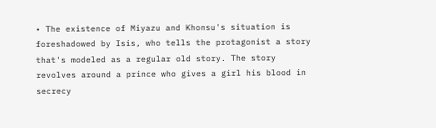• The existence of Miyazu and Khonsu's situation is foreshadowed by Isis, who tells the protagonist a story that's modeled as a regular old story. The story revolves around a prince who gives a girl his blood in secrecy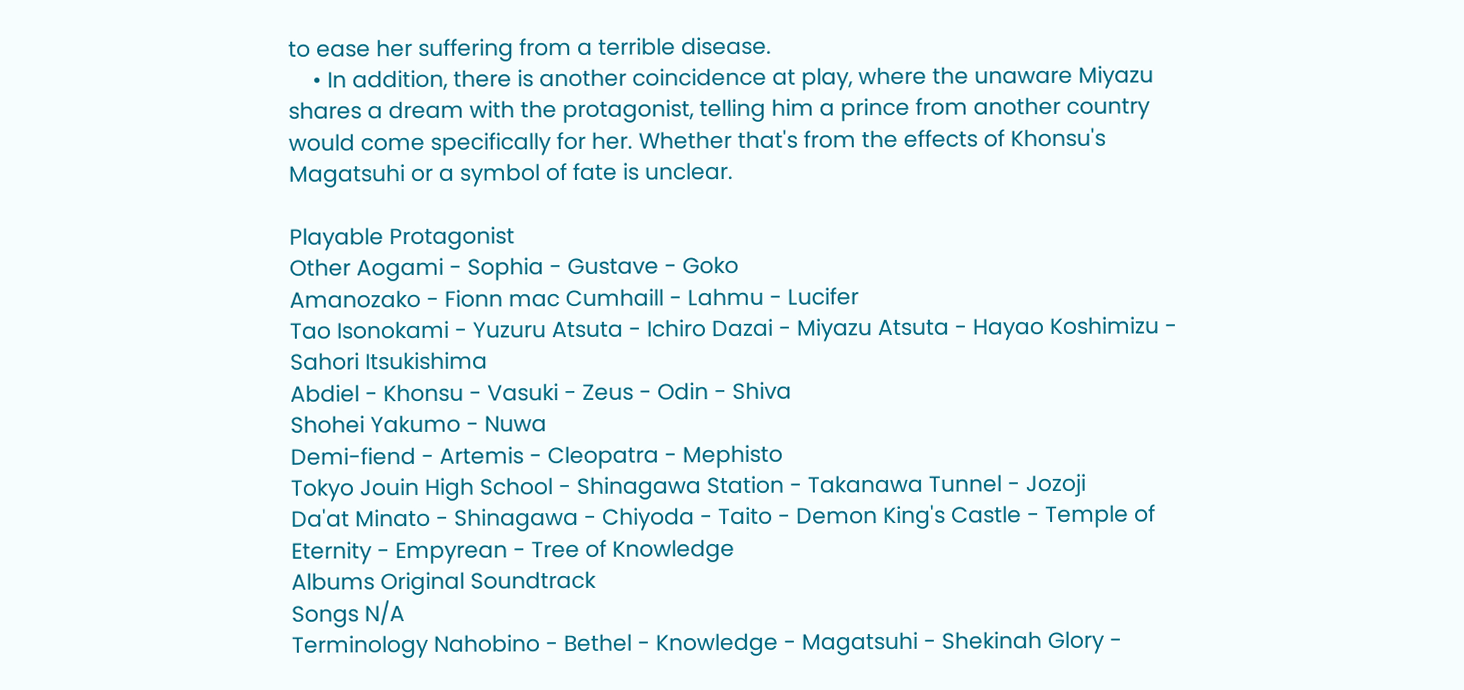to ease her suffering from a terrible disease.
    • In addition, there is another coincidence at play, where the unaware Miyazu shares a dream with the protagonist, telling him a prince from another country would come specifically for her. Whether that's from the effects of Khonsu's Magatsuhi or a symbol of fate is unclear.

Playable Protagonist
Other Aogami - Sophia - Gustave - Goko
Amanozako - Fionn mac Cumhaill - Lahmu - Lucifer
Tao Isonokami - Yuzuru Atsuta - Ichiro Dazai - Miyazu Atsuta - Hayao Koshimizu - Sahori Itsukishima
Abdiel - Khonsu - Vasuki - Zeus - Odin - Shiva
Shohei Yakumo - Nuwa
Demi-fiend - Artemis - Cleopatra - Mephisto
Tokyo Jouin High School - Shinagawa Station - Takanawa Tunnel - Jozoji
Da'at Minato - Shinagawa - Chiyoda - Taito - Demon King's Castle - Temple of Eternity - Empyrean - Tree of Knowledge
Albums Original Soundtrack
Songs N/A
Terminology Nahobino - Bethel - Knowledge - Magatsuhi - Shekinah Glory -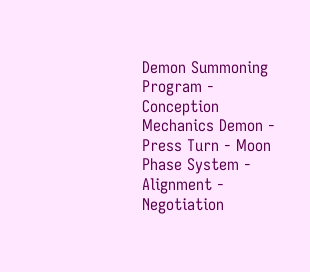Demon Summoning Program - Conception
Mechanics Demon - Press Turn - Moon Phase System - Alignment - Negotiation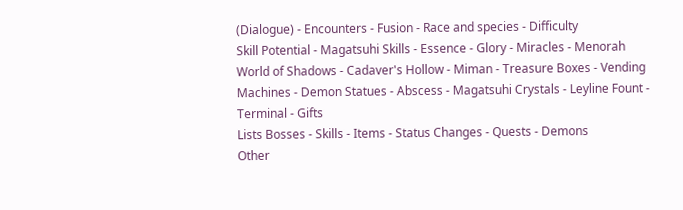(Dialogue) - Encounters - Fusion - Race and species - Difficulty
Skill Potential - Magatsuhi Skills - Essence - Glory - Miracles - Menorah
World of Shadows - Cadaver's Hollow - Miman - Treasure Boxes - Vending Machines - Demon Statues - Abscess - Magatsuhi Crystals - Leyline Fount - Terminal - Gifts
Lists Bosses - Skills - Items - Status Changes - Quests - Demons
Other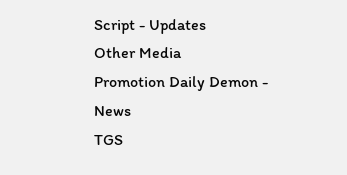Script - Updates
Other Media
Promotion Daily Demon - News
TGS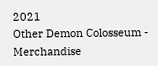2021
Other Demon Colosseum - Merchandise